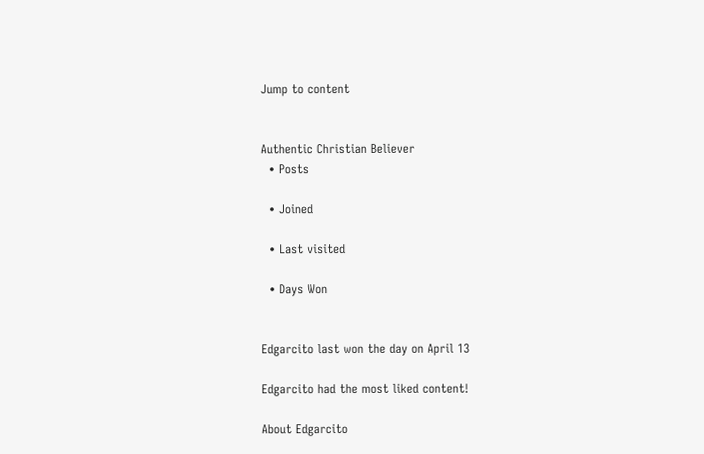Jump to content


Authentic Christian Believer
  • Posts

  • Joined

  • Last visited

  • Days Won


Edgarcito last won the day on April 13

Edgarcito had the most liked content!

About Edgarcito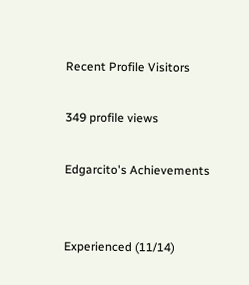Recent Profile Visitors

349 profile views

Edgarcito's Achievements


Experienced (11/14)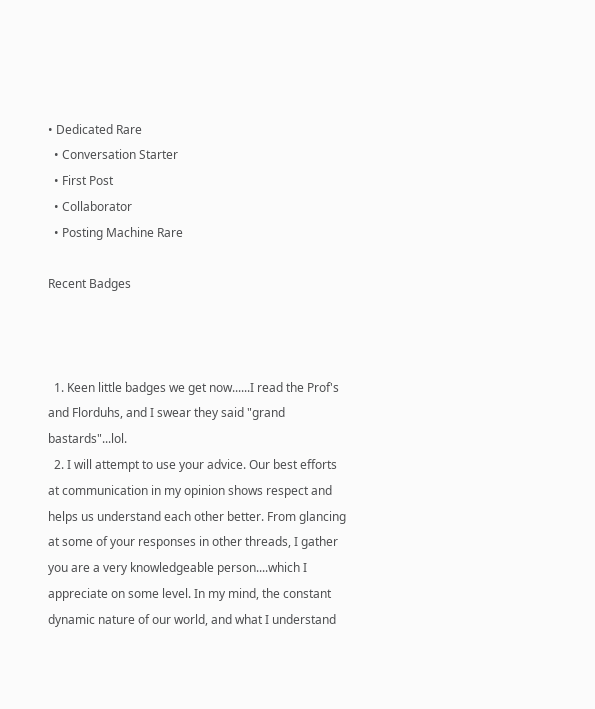• Dedicated Rare
  • Conversation Starter
  • First Post
  • Collaborator
  • Posting Machine Rare

Recent Badges



  1. Keen little badges we get now......I read the Prof's and Florduhs, and I swear they said "grand bastards"...lol.
  2. I will attempt to use your advice. Our best efforts at communication in my opinion shows respect and helps us understand each other better. From glancing at some of your responses in other threads, I gather you are a very knowledgeable person....which I appreciate on some level. In my mind, the constant dynamic nature of our world, and what I understand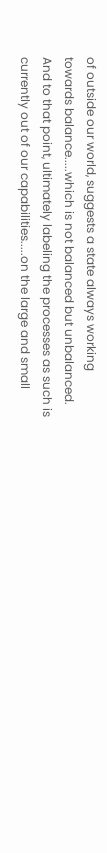of outside our world, suggests a state always working towards balance.....which is not balanced but unbalanced. And to that point, ultimately labeling the processes as such is currently out of our capabilities.....on the large and small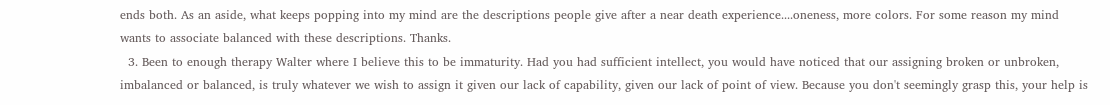ends both. As an aside, what keeps popping into my mind are the descriptions people give after a near death experience....oneness, more colors. For some reason my mind wants to associate balanced with these descriptions. Thanks.
  3. Been to enough therapy Walter where I believe this to be immaturity. Had you had sufficient intellect, you would have noticed that our assigning broken or unbroken, imbalanced or balanced, is truly whatever we wish to assign it given our lack of capability, given our lack of point of view. Because you don't seemingly grasp this, your help is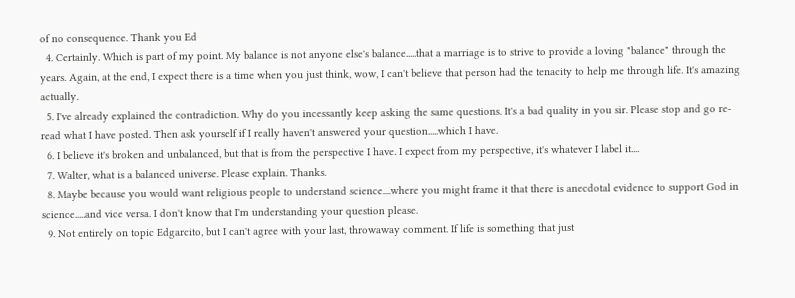of no consequence. Thank you Ed
  4. Certainly. Which is part of my point. My balance is not anyone else's balance.....that a marriage is to strive to provide a loving "balance" through the years. Again, at the end, I expect there is a time when you just think, wow, I can't believe that person had the tenacity to help me through life. It's amazing actually.
  5. I've already explained the contradiction. Why do you incessantly keep asking the same questions. It's a bad quality in you sir. Please stop and go re-read what I have posted. Then ask yourself if I really haven't answered your question.....which I have.
  6. I believe it's broken and unbalanced, but that is from the perspective I have. I expect from my perspective, it's whatever I label it....
  7. Walter, what is a balanced universe. Please explain. Thanks.
  8. Maybe because you would want religious people to understand science....where you might frame it that there is anecdotal evidence to support God in science.....and vice versa. I don't know that I'm understanding your question please.
  9. Not entirely on topic Edgarcito, but I can't agree with your last, throwaway comment. If life is something that just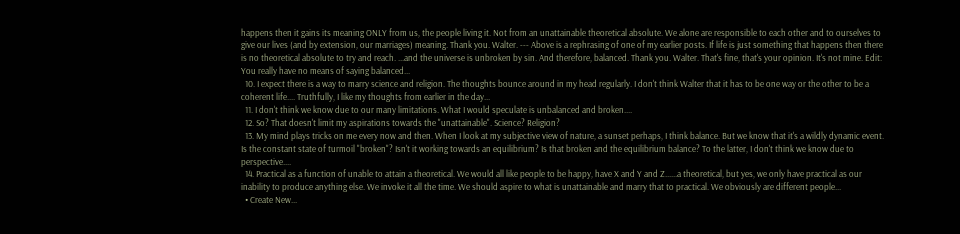happens then it gains its meaning ONLY from us, the people living it. Not from an unattainable theoretical absolute. We alone are responsible to each other and to ourselves to give our lives (and by extension, our marriages) meaning. Thank you. Walter. --- Above is a rephrasing of one of my earlier posts. If life is just something that happens then there is no theoretical absolute to try and reach. ...and the universe is unbroken by sin. And therefore, balanced. Thank you. Walter. That's fine, that's your opinion. It's not mine. Edit: You really have no means of saying balanced...
  10. I expect there is a way to marry science and religion. The thoughts bounce around in my head regularly. I don't think Walter that it has to be one way or the other to be a coherent life.... Truthfully, I like my thoughts from earlier in the day...
  11. I don't think we know due to our many limitations. What I would speculate is unbalanced and broken....
  12. So? That doesn't limit my aspirations towards the "unattainable". Science? Religion?
  13. My mind plays tricks on me every now and then. When I look at my subjective view of nature, a sunset perhaps, I think balance. But we know that it's a wildly dynamic event. Is the constant state of turmoil "broken"? Isn't it working towards an equilibrium? Is that broken and the equilibrium balance? To the latter, I don't think we know due to perspective....
  14. Practical as a function of unable to attain a theoretical. We would all like people to be happy, have X and Y and Z......a theoretical, but yes, we only have practical as our inability to produce anything else. We invoke it all the time. We should aspire to what is unattainable and marry that to practical. We obviously are different people...
  • Create New...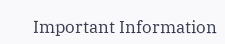Important Information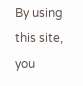By using this site, you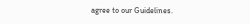agree to our Guidelines.